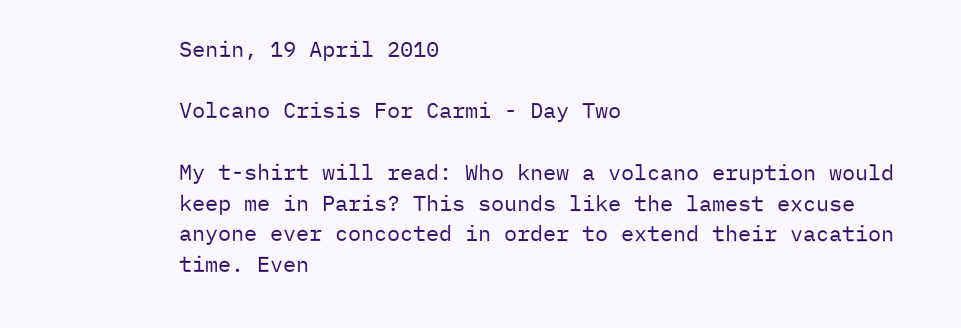Senin, 19 April 2010

Volcano Crisis For Carmi - Day Two

My t-shirt will read: Who knew a volcano eruption would keep me in Paris? This sounds like the lamest excuse anyone ever concocted in order to extend their vacation time. Even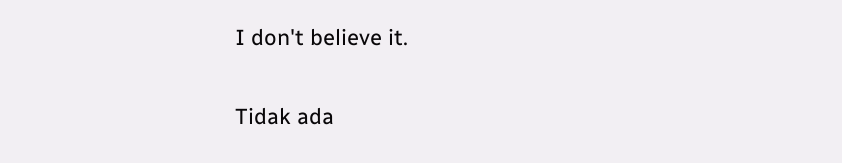I don't believe it.

Tidak ada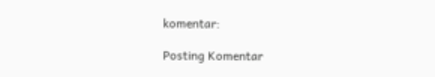komentar:

Posting Komentar